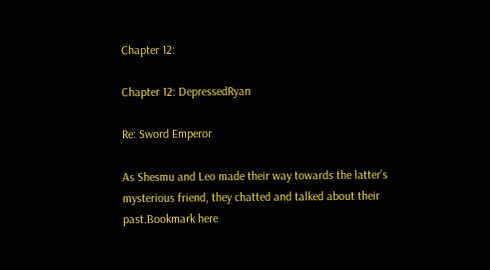Chapter 12:

Chapter 12: DepressedRyan

Re: Sword Emperor

As Shesmu and Leo made their way towards the latter’s mysterious friend, they chatted and talked about their past.Bookmark here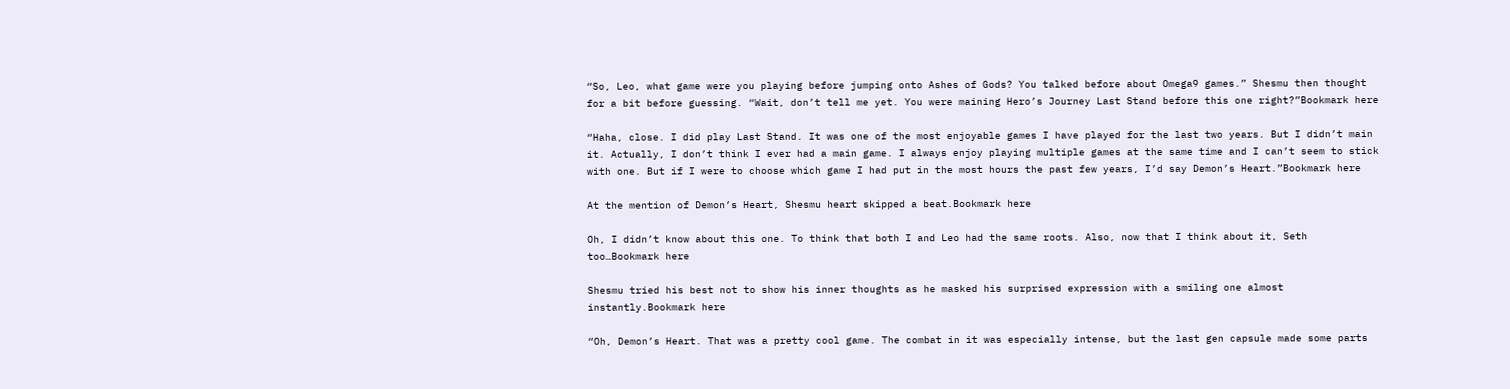“So, Leo, what game were you playing before jumping onto Ashes of Gods? You talked before about Omega9 games.” Shesmu then thought for a bit before guessing. “Wait, don’t tell me yet. You were maining Hero’s Journey Last Stand before this one right?”Bookmark here

“Haha, close. I did play Last Stand. It was one of the most enjoyable games I have played for the last two years. But I didn’t main it. Actually, I don’t think I ever had a main game. I always enjoy playing multiple games at the same time and I can’t seem to stick with one. But if I were to choose which game I had put in the most hours the past few years, I’d say Demon’s Heart.”Bookmark here

At the mention of Demon’s Heart, Shesmu heart skipped a beat.Bookmark here

Oh, I didn’t know about this one. To think that both I and Leo had the same roots. Also, now that I think about it, Seth too…Bookmark here

Shesmu tried his best not to show his inner thoughts as he masked his surprised expression with a smiling one almost instantly.Bookmark here

“Oh, Demon’s Heart. That was a pretty cool game. The combat in it was especially intense, but the last gen capsule made some parts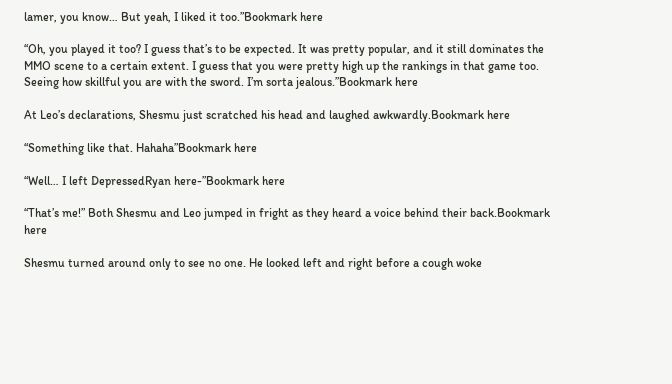lamer, you know… But yeah, I liked it too.”Bookmark here

“Oh, you played it too? I guess that’s to be expected. It was pretty popular, and it still dominates the MMO scene to a certain extent. I guess that you were pretty high up the rankings in that game too. Seeing how skillful you are with the sword. I’m sorta jealous.”Bookmark here

At Leo’s declarations, Shesmu just scratched his head and laughed awkwardly.Bookmark here

“Something like that. Hahaha”Bookmark here

“Well… I left DepressedRyan here-”Bookmark here

“That’s me!” Both Shesmu and Leo jumped in fright as they heard a voice behind their back.Bookmark here

Shesmu turned around only to see no one. He looked left and right before a cough woke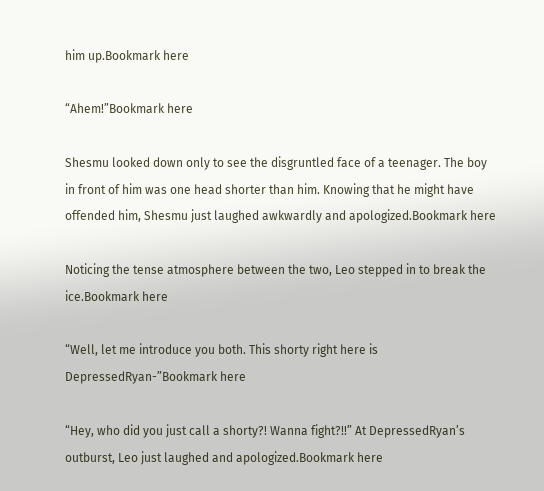him up.Bookmark here

“Ahem!”Bookmark here

Shesmu looked down only to see the disgruntled face of a teenager. The boy in front of him was one head shorter than him. Knowing that he might have offended him, Shesmu just laughed awkwardly and apologized.Bookmark here

Noticing the tense atmosphere between the two, Leo stepped in to break the ice.Bookmark here

“Well, let me introduce you both. This shorty right here is DepressedRyan-”Bookmark here

“Hey, who did you just call a shorty?! Wanna fight?!!” At DepressedRyan’s outburst, Leo just laughed and apologized.Bookmark here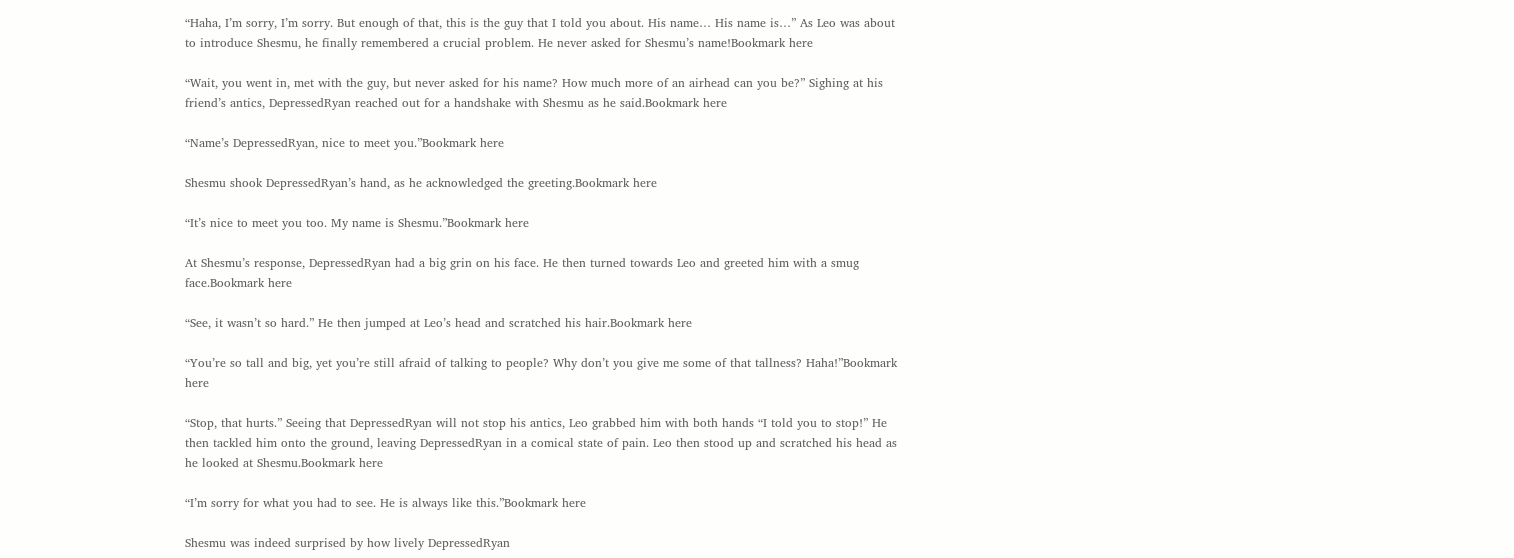“Haha, I’m sorry, I’m sorry. But enough of that, this is the guy that I told you about. His name… His name is…” As Leo was about to introduce Shesmu, he finally remembered a crucial problem. He never asked for Shesmu’s name!Bookmark here

“Wait, you went in, met with the guy, but never asked for his name? How much more of an airhead can you be?” Sighing at his friend’s antics, DepressedRyan reached out for a handshake with Shesmu as he said.Bookmark here

“Name’s DepressedRyan, nice to meet you.”Bookmark here

Shesmu shook DepressedRyan’s hand, as he acknowledged the greeting.Bookmark here

“It’s nice to meet you too. My name is Shesmu.”Bookmark here

At Shesmu’s response, DepressedRyan had a big grin on his face. He then turned towards Leo and greeted him with a smug face.Bookmark here

“See, it wasn’t so hard.” He then jumped at Leo’s head and scratched his hair.Bookmark here

“You’re so tall and big, yet you’re still afraid of talking to people? Why don’t you give me some of that tallness? Haha!”Bookmark here

“Stop, that hurts.” Seeing that DepressedRyan will not stop his antics, Leo grabbed him with both hands “I told you to stop!” He then tackled him onto the ground, leaving DepressedRyan in a comical state of pain. Leo then stood up and scratched his head as he looked at Shesmu.Bookmark here

“I’m sorry for what you had to see. He is always like this.”Bookmark here

Shesmu was indeed surprised by how lively DepressedRyan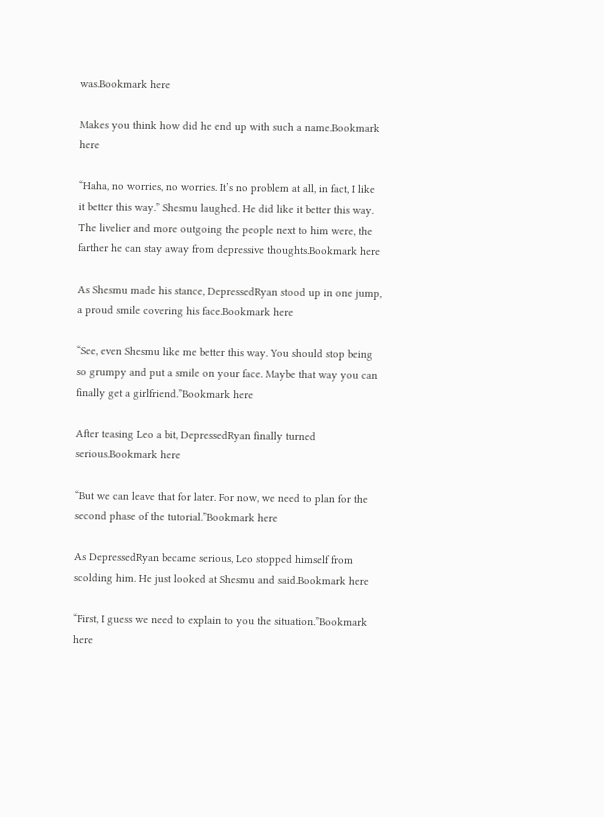was.Bookmark here

Makes you think how did he end up with such a name.Bookmark here

“Haha, no worries, no worries. It’s no problem at all, in fact, I like it better this way.” Shesmu laughed. He did like it better this way. The livelier and more outgoing the people next to him were, the farther he can stay away from depressive thoughts.Bookmark here

As Shesmu made his stance, DepressedRyan stood up in one jump, a proud smile covering his face.Bookmark here

“See, even Shesmu like me better this way. You should stop being so grumpy and put a smile on your face. Maybe that way you can finally get a girlfriend.”Bookmark here

After teasing Leo a bit, DepressedRyan finally turned serious.Bookmark here

“But we can leave that for later. For now, we need to plan for the second phase of the tutorial.”Bookmark here

As DepressedRyan became serious, Leo stopped himself from scolding him. He just looked at Shesmu and said.Bookmark here

“First, I guess we need to explain to you the situation.”Bookmark here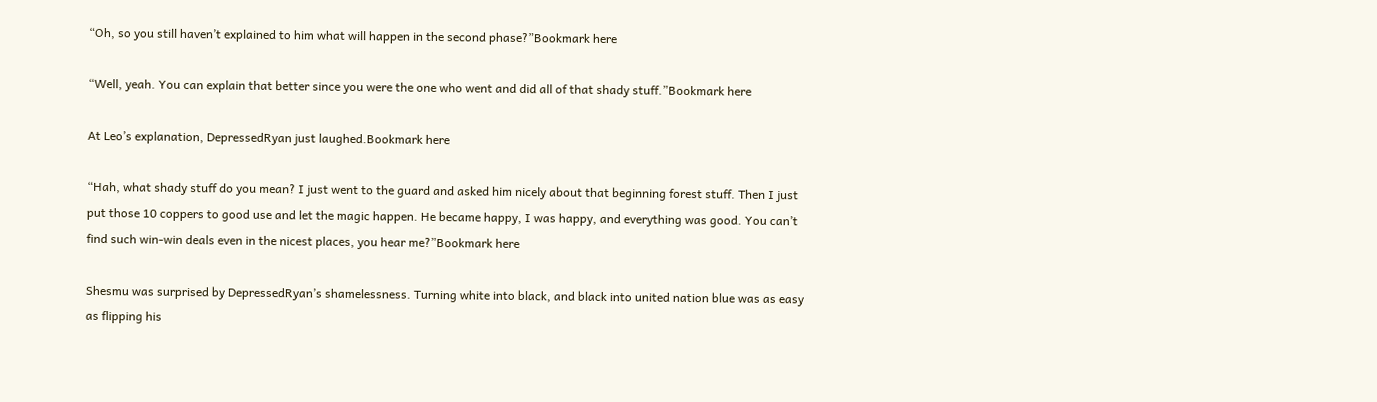“Oh, so you still haven’t explained to him what will happen in the second phase?”Bookmark here

“Well, yeah. You can explain that better since you were the one who went and did all of that shady stuff.”Bookmark here

At Leo’s explanation, DepressedRyan just laughed.Bookmark here

“Hah, what shady stuff do you mean? I just went to the guard and asked him nicely about that beginning forest stuff. Then I just put those 10 coppers to good use and let the magic happen. He became happy, I was happy, and everything was good. You can’t find such win-win deals even in the nicest places, you hear me?”Bookmark here

Shesmu was surprised by DepressedRyan’s shamelessness. Turning white into black, and black into united nation blue was as easy as flipping his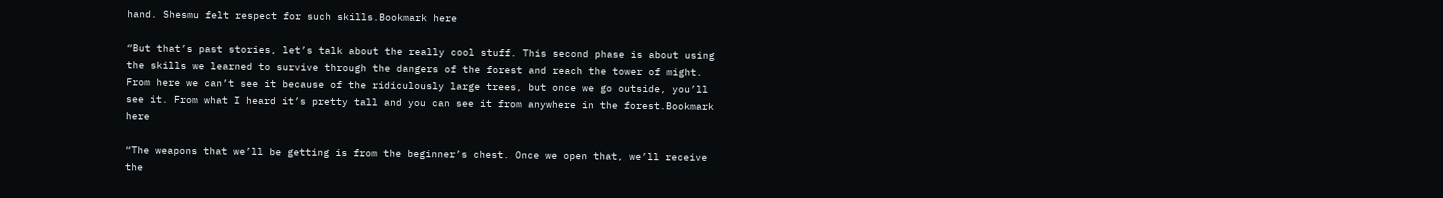hand. Shesmu felt respect for such skills.Bookmark here

“But that’s past stories, let’s talk about the really cool stuff. This second phase is about using the skills we learned to survive through the dangers of the forest and reach the tower of might. From here we can’t see it because of the ridiculously large trees, but once we go outside, you’ll see it. From what I heard it’s pretty tall and you can see it from anywhere in the forest.Bookmark here

“The weapons that we’ll be getting is from the beginner’s chest. Once we open that, we’ll receive the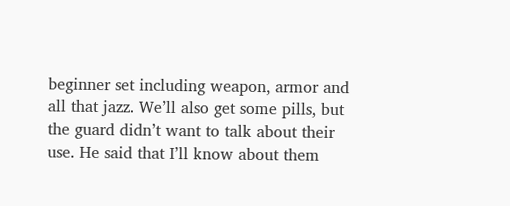beginner set including weapon, armor and all that jazz. We’ll also get some pills, but the guard didn’t want to talk about their use. He said that I’ll know about them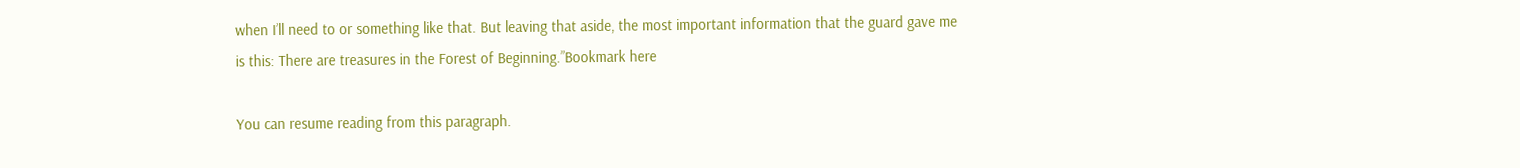when I’ll need to or something like that. But leaving that aside, the most important information that the guard gave me is this: There are treasures in the Forest of Beginning.”Bookmark here

You can resume reading from this paragraph.